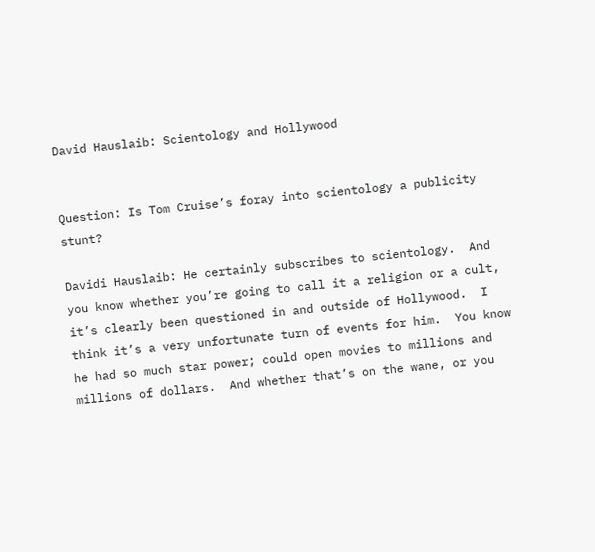David Hauslaib: Scientology and Hollywood


Question: Is Tom Cruise’s foray into scientology a publicity stunt?

Davidi Hauslaib: He certainly subscribes to scientology.  And you know whether you’re going to call it a religion or a cult, it’s clearly been questioned in and outside of Hollywood.  I think it’s a very unfortunate turn of events for him.  You know he had so much star power; could open movies to millions and millions of dollars.  And whether that’s on the wane, or you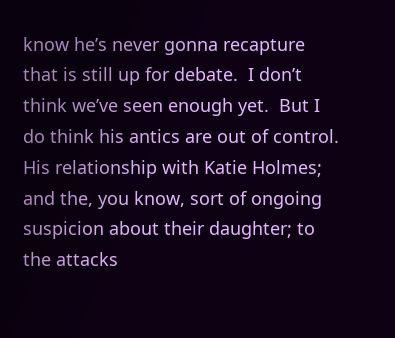know he’s never gonna recapture that is still up for debate.  I don’t think we’ve seen enough yet.  But I do think his antics are out of control.  His relationship with Katie Holmes; and the, you know, sort of ongoing suspicion about their daughter; to the attacks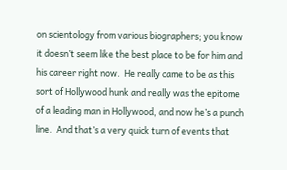on scientology from various biographers; you know it doesn’t seem like the best place to be for him and his career right now.  He really came to be as this sort of Hollywood hunk and really was the epitome of a leading man in Hollywood, and now he’s a punch line.  And that’s a very quick turn of events that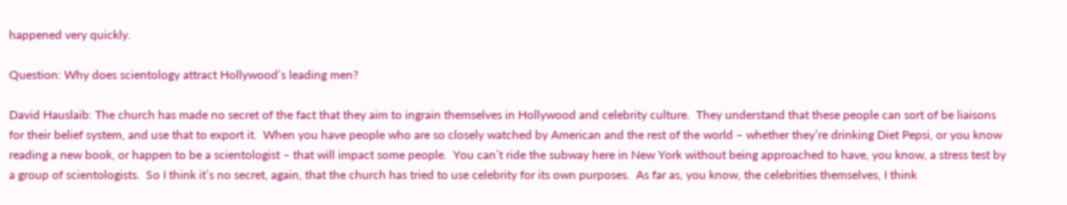happened very quickly.

Question: Why does scientology attract Hollywood’s leading men?

David Hauslaib: The church has made no secret of the fact that they aim to ingrain themselves in Hollywood and celebrity culture.  They understand that these people can sort of be liaisons for their belief system, and use that to export it.  When you have people who are so closely watched by American and the rest of the world – whether they’re drinking Diet Pepsi, or you know reading a new book, or happen to be a scientologist – that will impact some people.  You can’t ride the subway here in New York without being approached to have, you know, a stress test by a group of scientologists.  So I think it’s no secret, again, that the church has tried to use celebrity for its own purposes.  As far as, you know, the celebrities themselves, I think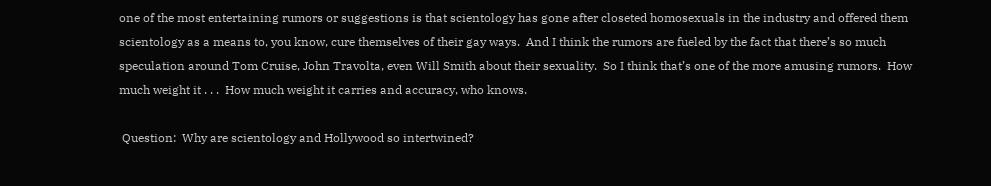one of the most entertaining rumors or suggestions is that scientology has gone after closeted homosexuals in the industry and offered them scientology as a means to, you know, cure themselves of their gay ways.  And I think the rumors are fueled by the fact that there’s so much speculation around Tom Cruise, John Travolta, even Will Smith about their sexuality.  So I think that’s one of the more amusing rumors.  How much weight it . . .  How much weight it carries and accuracy, who knows.

 Question:  Why are scientology and Hollywood so intertwined?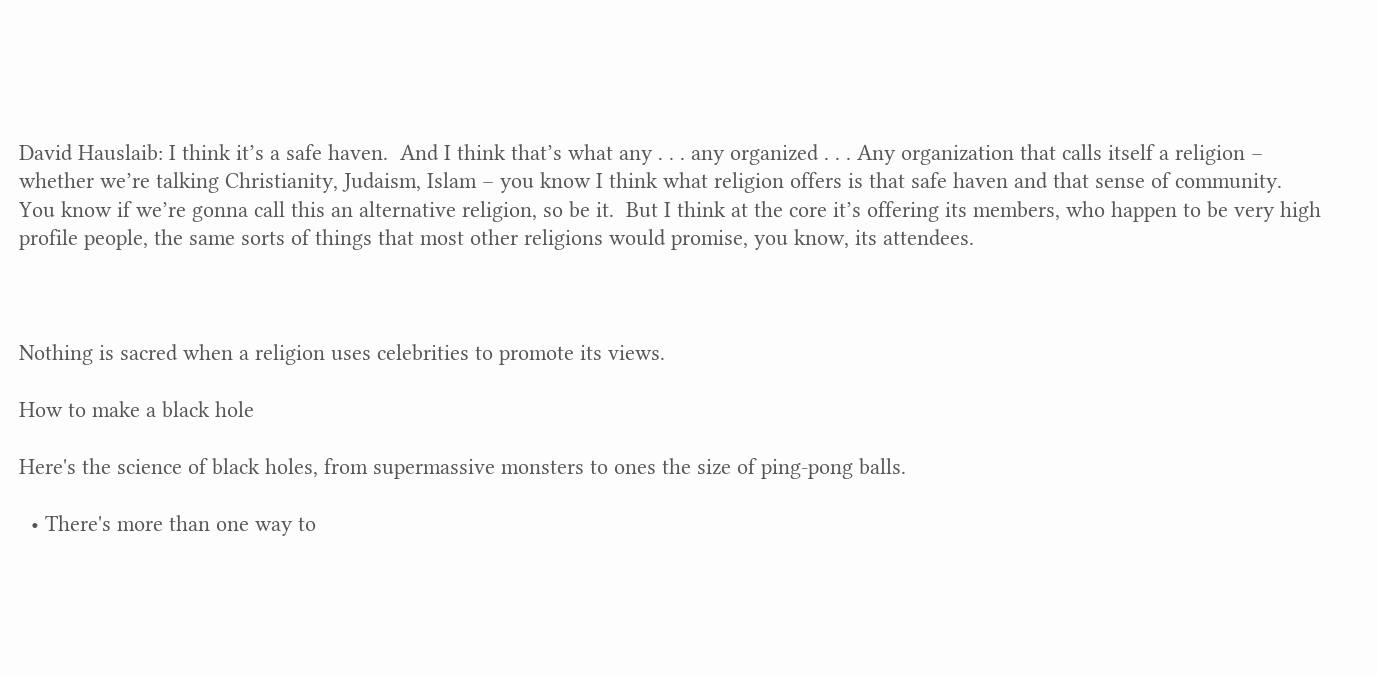David Hauslaib: I think it’s a safe haven.  And I think that’s what any . . . any organized . . . Any organization that calls itself a religion – whether we’re talking Christianity, Judaism, Islam – you know I think what religion offers is that safe haven and that sense of community.  You know if we’re gonna call this an alternative religion, so be it.  But I think at the core it’s offering its members, who happen to be very high profile people, the same sorts of things that most other religions would promise, you know, its attendees.



Nothing is sacred when a religion uses celebrities to promote its views.

How to make a black hole

Here's the science of black holes, from supermassive monsters to ones the size of ping-pong balls.

  • There's more than one way to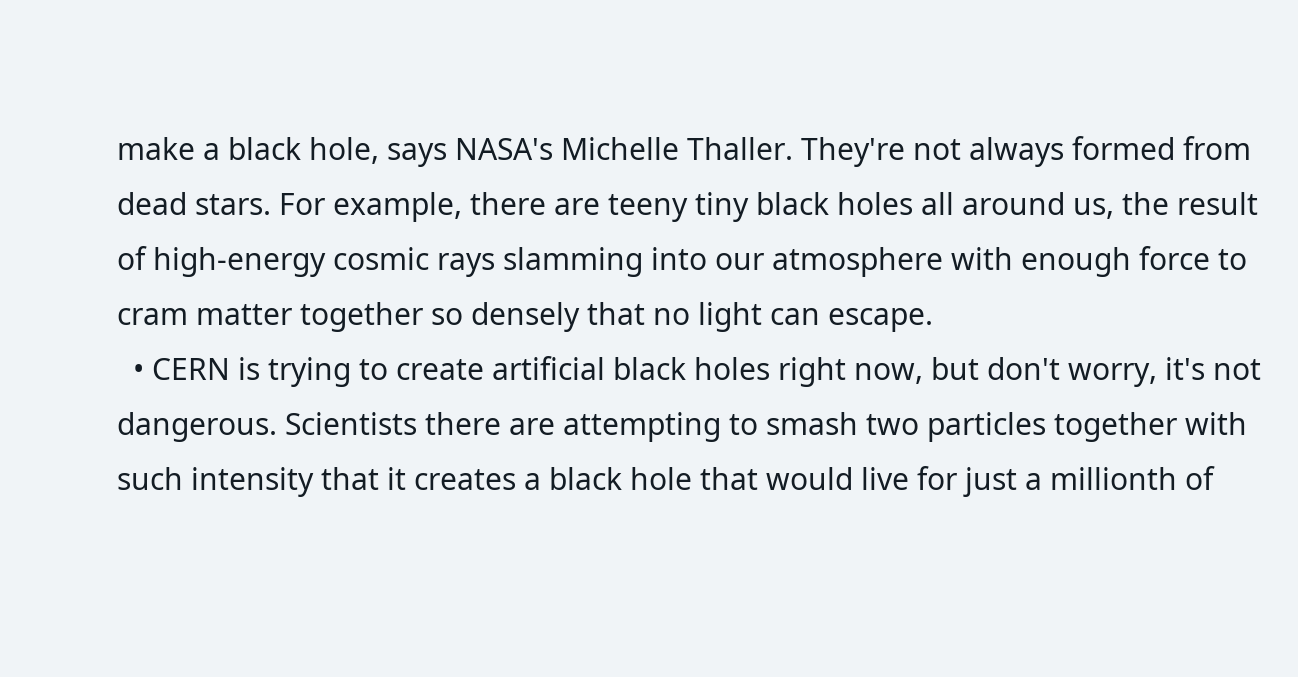make a black hole, says NASA's Michelle Thaller. They're not always formed from dead stars. For example, there are teeny tiny black holes all around us, the result of high-energy cosmic rays slamming into our atmosphere with enough force to cram matter together so densely that no light can escape.
  • CERN is trying to create artificial black holes right now, but don't worry, it's not dangerous. Scientists there are attempting to smash two particles together with such intensity that it creates a black hole that would live for just a millionth of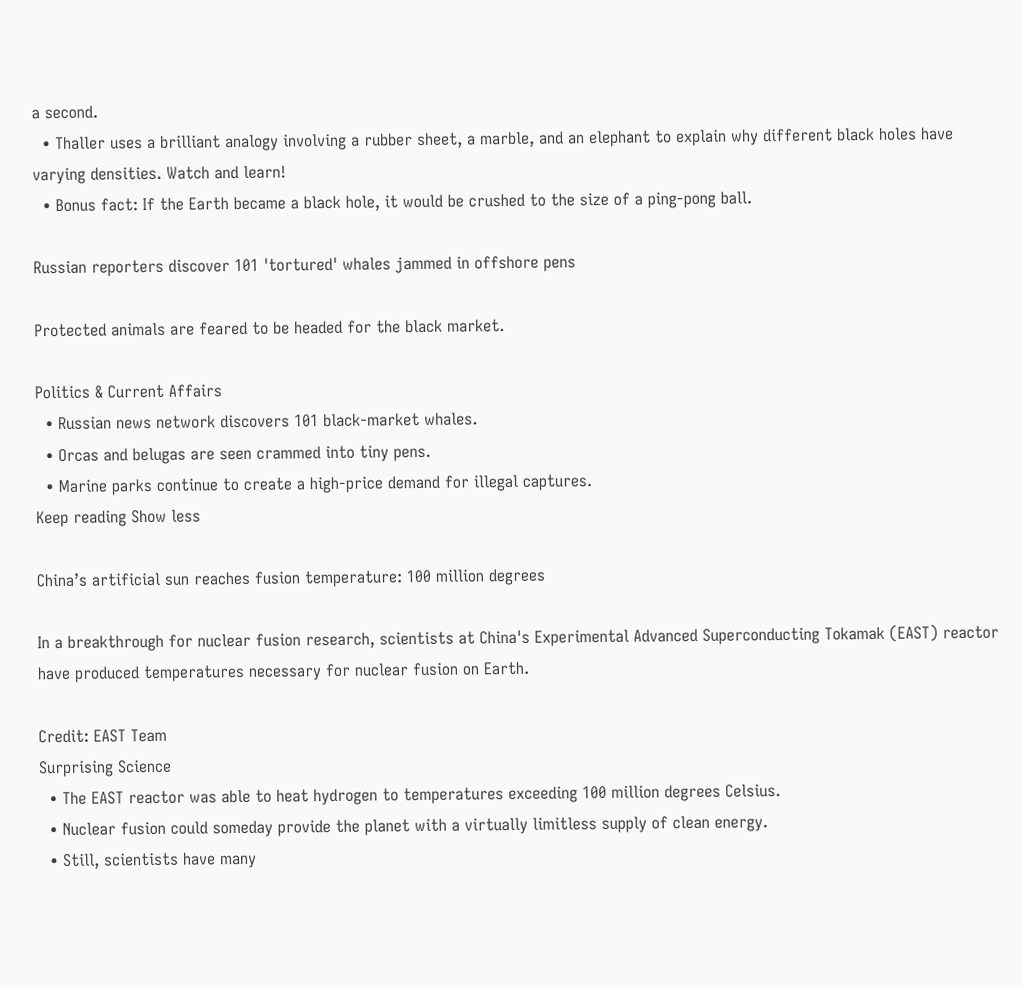a second.
  • Thaller uses a brilliant analogy involving a rubber sheet, a marble, and an elephant to explain why different black holes have varying densities. Watch and learn!
  • Bonus fact: If the Earth became a black hole, it would be crushed to the size of a ping-pong ball.

Russian reporters discover 101 'tortured' whales jammed in offshore pens

Protected animals are feared to be headed for the black market.

Politics & Current Affairs
  • Russian news network discovers 101 black-market whales.
  • Orcas and belugas are seen crammed into tiny pens.
  • Marine parks continue to create a high-price demand for illegal captures.
Keep reading Show less

China’s artificial sun reaches fusion temperature: 100 million degrees

In a breakthrough for nuclear fusion research, scientists at China's Experimental Advanced Superconducting Tokamak (EAST) reactor have produced temperatures necessary for nuclear fusion on Earth.

Credit: EAST Team
Surprising Science
  • The EAST reactor was able to heat hydrogen to temperatures exceeding 100 million degrees Celsius.
  • Nuclear fusion could someday provide the planet with a virtually limitless supply of clean energy.
  • Still, scientists have many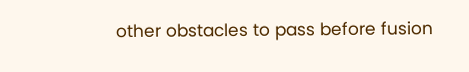other obstacles to pass before fusion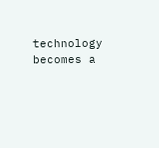technology becomes a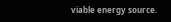viable energy source.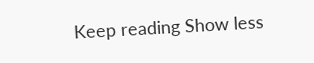Keep reading Show less